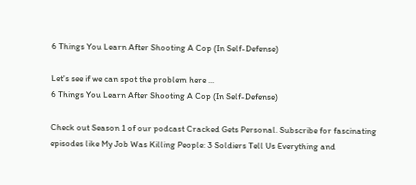6 Things You Learn After Shooting A Cop (In Self-Defense)

Let's see if we can spot the problem here ...
6 Things You Learn After Shooting A Cop (In Self-Defense)

Check out Season 1 of our podcast Cracked Gets Personal. Subscribe for fascinating episodes like My Job Was Killing People: 3 Soldiers Tell Us Everything and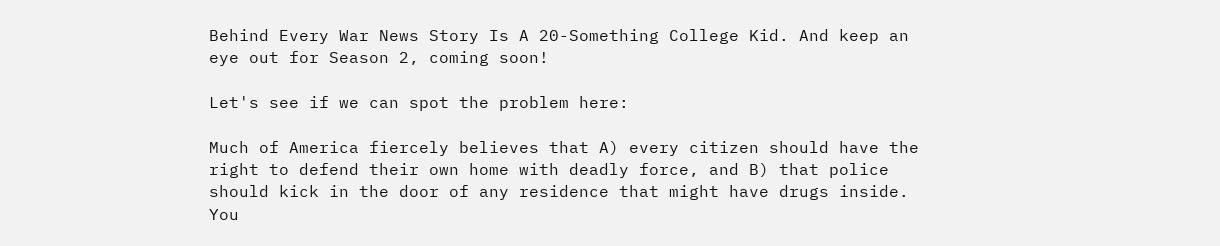Behind Every War News Story Is A 20-Something College Kid. And keep an eye out for Season 2, coming soon!

Let's see if we can spot the problem here:

Much of America fiercely believes that A) every citizen should have the right to defend their own home with deadly force, and B) that police should kick in the door of any residence that might have drugs inside. You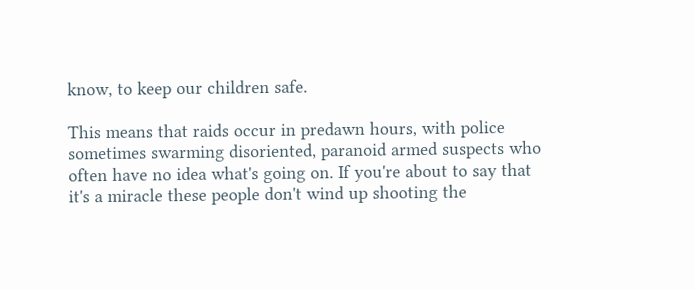know, to keep our children safe.

This means that raids occur in predawn hours, with police sometimes swarming disoriented, paranoid armed suspects who often have no idea what's going on. If you're about to say that it's a miracle these people don't wind up shooting the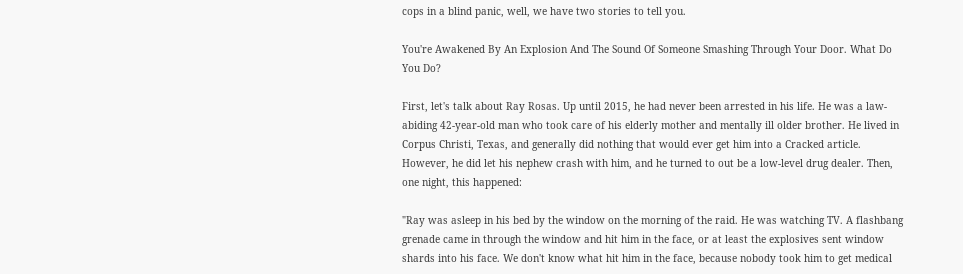cops in a blind panic, well, we have two stories to tell you.

You're Awakened By An Explosion And The Sound Of Someone Smashing Through Your Door. What Do You Do?

First, let's talk about Ray Rosas. Up until 2015, he had never been arrested in his life. He was a law-abiding 42-year-old man who took care of his elderly mother and mentally ill older brother. He lived in Corpus Christi, Texas, and generally did nothing that would ever get him into a Cracked article. However, he did let his nephew crash with him, and he turned to out be a low-level drug dealer. Then, one night, this happened:

"Ray was asleep in his bed by the window on the morning of the raid. He was watching TV. A flashbang grenade came in through the window and hit him in the face, or at least the explosives sent window shards into his face. We don't know what hit him in the face, because nobody took him to get medical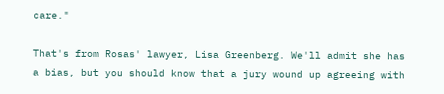care."

That's from Rosas' lawyer, Lisa Greenberg. We'll admit she has a bias, but you should know that a jury wound up agreeing with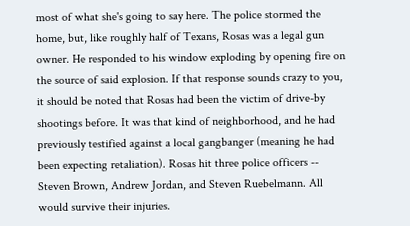most of what she's going to say here. The police stormed the home, but, like roughly half of Texans, Rosas was a legal gun owner. He responded to his window exploding by opening fire on the source of said explosion. If that response sounds crazy to you, it should be noted that Rosas had been the victim of drive-by shootings before. It was that kind of neighborhood, and he had previously testified against a local gangbanger (meaning he had been expecting retaliation). Rosas hit three police officers -- Steven Brown, Andrew Jordan, and Steven Ruebelmann. All would survive their injuries.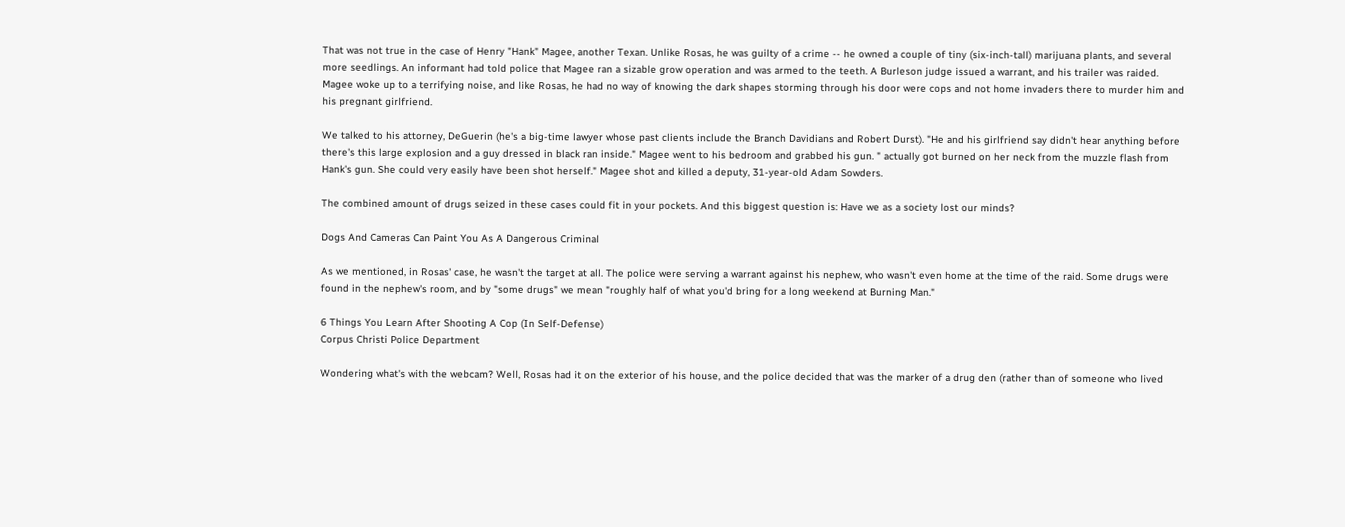That was not true in the case of Henry "Hank" Magee, another Texan. Unlike Rosas, he was guilty of a crime -- he owned a couple of tiny (six-inch-tall) marijuana plants, and several more seedlings. An informant had told police that Magee ran a sizable grow operation and was armed to the teeth. A Burleson judge issued a warrant, and his trailer was raided. Magee woke up to a terrifying noise, and like Rosas, he had no way of knowing the dark shapes storming through his door were cops and not home invaders there to murder him and his pregnant girlfriend.

We talked to his attorney, DeGuerin (he's a big-time lawyer whose past clients include the Branch Davidians and Robert Durst). "He and his girlfriend say didn't hear anything before there's this large explosion and a guy dressed in black ran inside." Magee went to his bedroom and grabbed his gun. " actually got burned on her neck from the muzzle flash from Hank's gun. She could very easily have been shot herself." Magee shot and killed a deputy, 31-year-old Adam Sowders.

The combined amount of drugs seized in these cases could fit in your pockets. And this biggest question is: Have we as a society lost our minds?

Dogs And Cameras Can Paint You As A Dangerous Criminal

As we mentioned, in Rosas' case, he wasn't the target at all. The police were serving a warrant against his nephew, who wasn't even home at the time of the raid. Some drugs were found in the nephew's room, and by "some drugs" we mean "roughly half of what you'd bring for a long weekend at Burning Man."

6 Things You Learn After Shooting A Cop (In Self-Defense)
Corpus Christi Police Department

Wondering what's with the webcam? Well, Rosas had it on the exterior of his house, and the police decided that was the marker of a drug den (rather than of someone who lived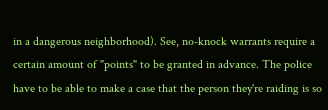in a dangerous neighborhood). See, no-knock warrants require a certain amount of "points" to be granted in advance. The police have to be able to make a case that the person they're raiding is so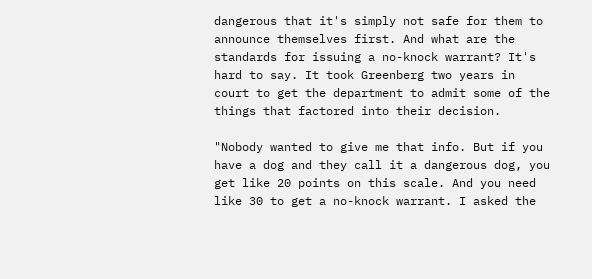dangerous that it's simply not safe for them to announce themselves first. And what are the standards for issuing a no-knock warrant? It's hard to say. It took Greenberg two years in court to get the department to admit some of the things that factored into their decision.

"Nobody wanted to give me that info. But if you have a dog and they call it a dangerous dog, you get like 20 points on this scale. And you need like 30 to get a no-knock warrant. I asked the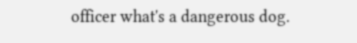officer what's a dangerous dog.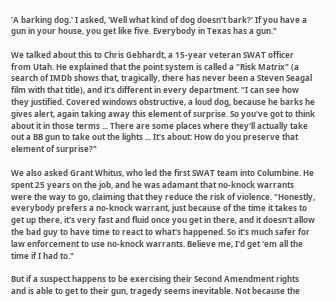'A barking dog.' I asked, 'Well what kind of dog doesn't bark?' If you have a gun in your house, you get like five. Everybody in Texas has a gun."

We talked about this to Chris Gebhardt, a 15-year veteran SWAT officer from Utah. He explained that the point system is called a "Risk Matrix" (a search of IMDb shows that, tragically, there has never been a Steven Seagal film with that title), and it's different in every department. "I can see how they justified. Covered windows obstructive, a loud dog, because he barks he gives alert, again taking away this element of surprise. So you've got to think about it in those terms ... There are some places where they'll actually take out a BB gun to take out the lights ... It's about: How do you preserve that element of surprise?"

We also asked Grant Whitus, who led the first SWAT team into Columbine. He spent 25 years on the job, and he was adamant that no-knock warrants were the way to go, claiming that they reduce the risk of violence. "Honestly, everybody prefers a no-knock warrant, just because of the time it takes to get up there, it's very fast and fluid once you get in there, and it doesn't allow the bad guy to have time to react to what's happened. So it's much safer for law enforcement to use no-knock warrants. Believe me, I'd get 'em all the time if I had to."

But if a suspect happens to be exercising their Second Amendment rights and is able to get to their gun, tragedy seems inevitable. Not because the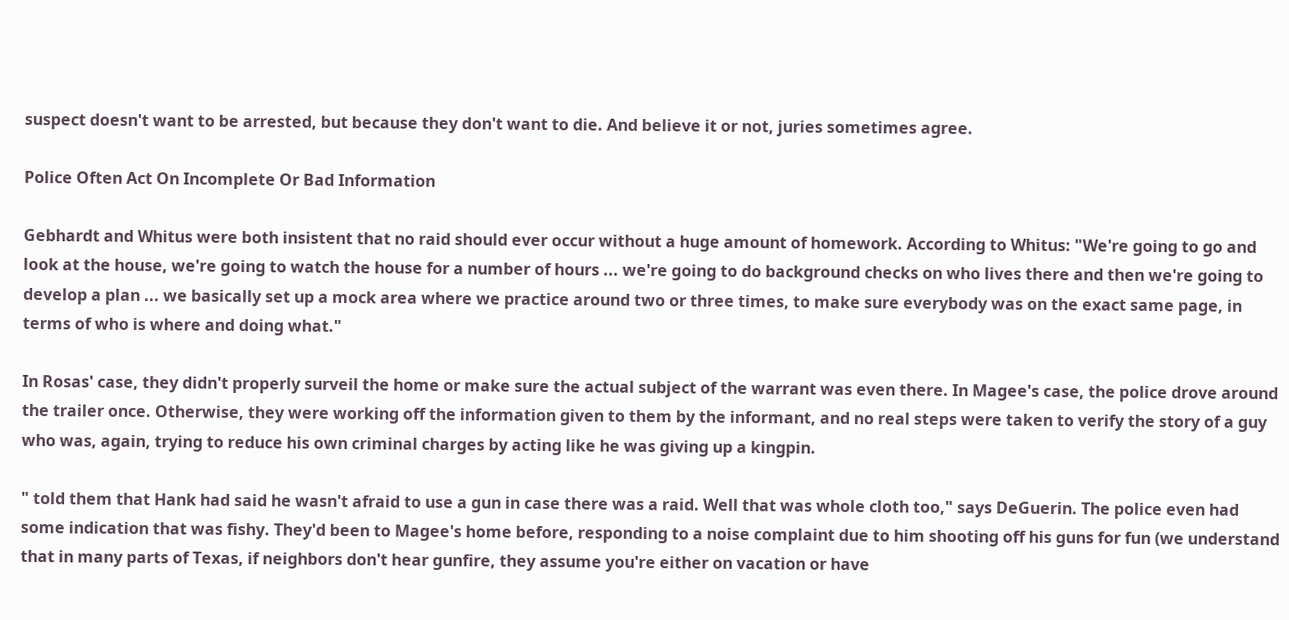suspect doesn't want to be arrested, but because they don't want to die. And believe it or not, juries sometimes agree.

Police Often Act On Incomplete Or Bad Information

Gebhardt and Whitus were both insistent that no raid should ever occur without a huge amount of homework. According to Whitus: "We're going to go and look at the house, we're going to watch the house for a number of hours ... we're going to do background checks on who lives there and then we're going to develop a plan ... we basically set up a mock area where we practice around two or three times, to make sure everybody was on the exact same page, in terms of who is where and doing what."

In Rosas' case, they didn't properly surveil the home or make sure the actual subject of the warrant was even there. In Magee's case, the police drove around the trailer once. Otherwise, they were working off the information given to them by the informant, and no real steps were taken to verify the story of a guy who was, again, trying to reduce his own criminal charges by acting like he was giving up a kingpin.

" told them that Hank had said he wasn't afraid to use a gun in case there was a raid. Well that was whole cloth too," says DeGuerin. The police even had some indication that was fishy. They'd been to Magee's home before, responding to a noise complaint due to him shooting off his guns for fun (we understand that in many parts of Texas, if neighbors don't hear gunfire, they assume you're either on vacation or have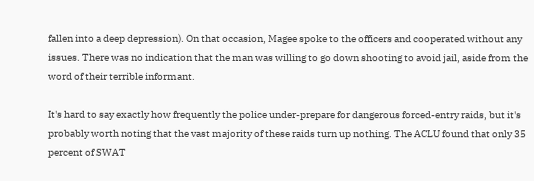fallen into a deep depression). On that occasion, Magee spoke to the officers and cooperated without any issues. There was no indication that the man was willing to go down shooting to avoid jail, aside from the word of their terrible informant.

It's hard to say exactly how frequently the police under-prepare for dangerous forced-entry raids, but it's probably worth noting that the vast majority of these raids turn up nothing. The ACLU found that only 35 percent of SWAT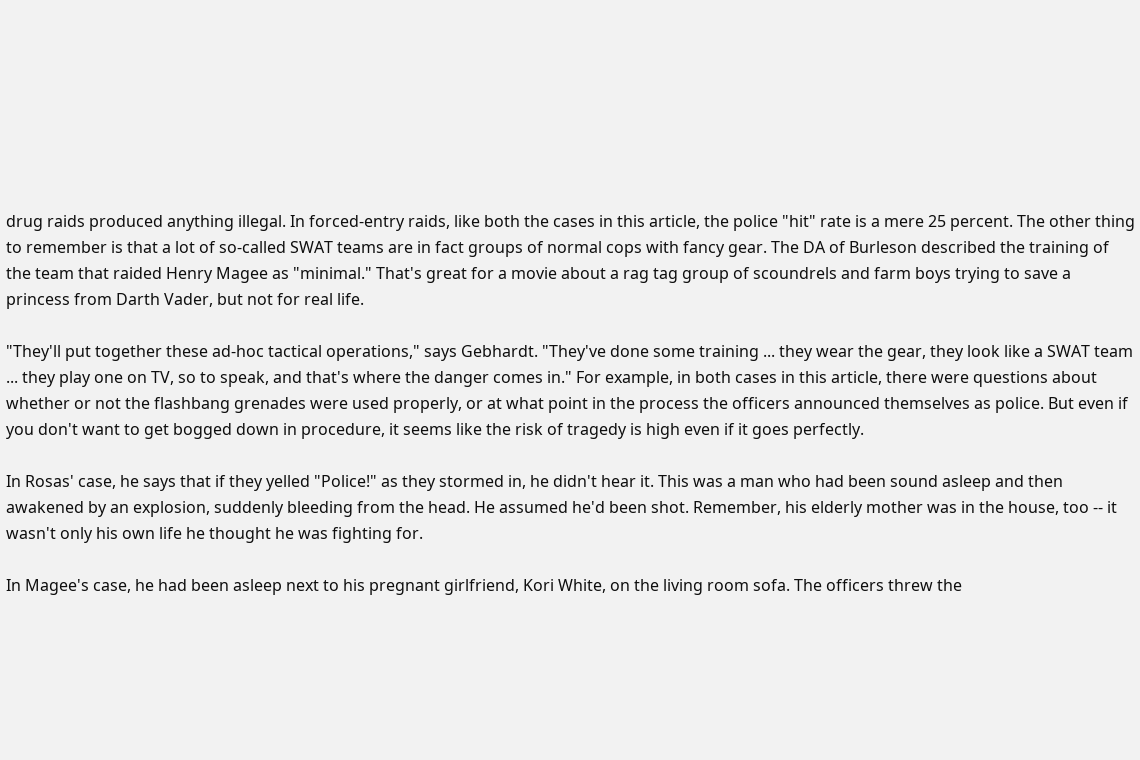drug raids produced anything illegal. In forced-entry raids, like both the cases in this article, the police "hit" rate is a mere 25 percent. The other thing to remember is that a lot of so-called SWAT teams are in fact groups of normal cops with fancy gear. The DA of Burleson described the training of the team that raided Henry Magee as "minimal." That's great for a movie about a rag tag group of scoundrels and farm boys trying to save a princess from Darth Vader, but not for real life.

"They'll put together these ad-hoc tactical operations," says Gebhardt. "They've done some training ... they wear the gear, they look like a SWAT team ... they play one on TV, so to speak, and that's where the danger comes in." For example, in both cases in this article, there were questions about whether or not the flashbang grenades were used properly, or at what point in the process the officers announced themselves as police. But even if you don't want to get bogged down in procedure, it seems like the risk of tragedy is high even if it goes perfectly.

In Rosas' case, he says that if they yelled "Police!" as they stormed in, he didn't hear it. This was a man who had been sound asleep and then awakened by an explosion, suddenly bleeding from the head. He assumed he'd been shot. Remember, his elderly mother was in the house, too -- it wasn't only his own life he thought he was fighting for.

In Magee's case, he had been asleep next to his pregnant girlfriend, Kori White, on the living room sofa. The officers threw the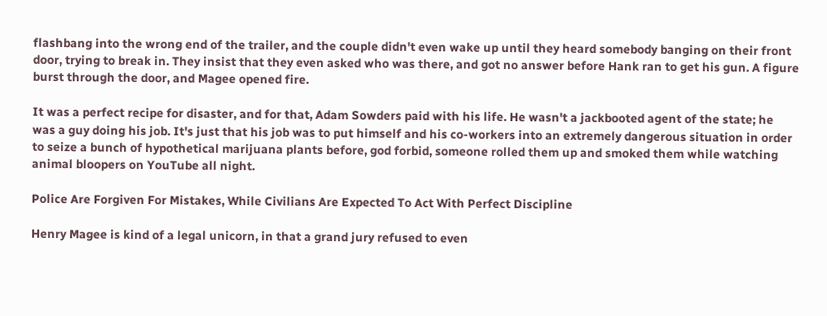flashbang into the wrong end of the trailer, and the couple didn't even wake up until they heard somebody banging on their front door, trying to break in. They insist that they even asked who was there, and got no answer before Hank ran to get his gun. A figure burst through the door, and Magee opened fire.

It was a perfect recipe for disaster, and for that, Adam Sowders paid with his life. He wasn't a jackbooted agent of the state; he was a guy doing his job. It's just that his job was to put himself and his co-workers into an extremely dangerous situation in order to seize a bunch of hypothetical marijuana plants before, god forbid, someone rolled them up and smoked them while watching animal bloopers on YouTube all night.

Police Are Forgiven For Mistakes, While Civilians Are Expected To Act With Perfect Discipline

Henry Magee is kind of a legal unicorn, in that a grand jury refused to even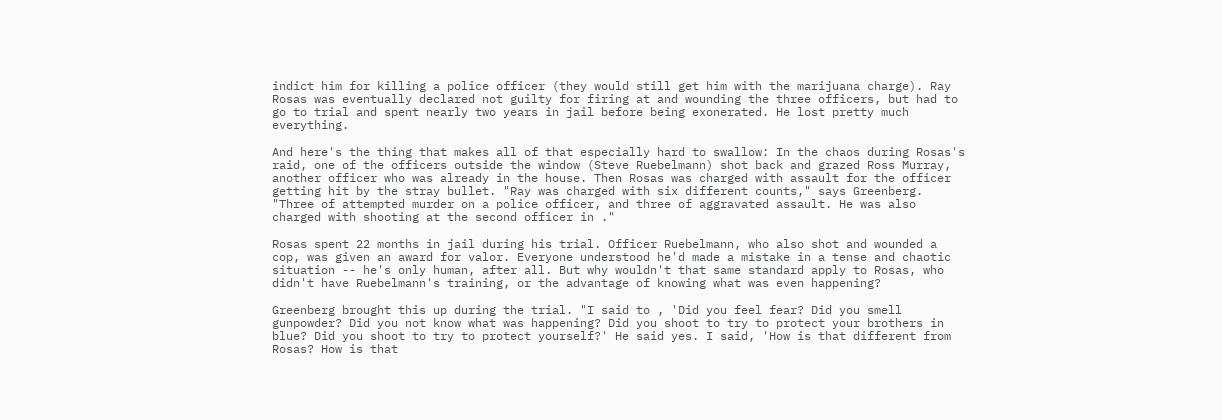indict him for killing a police officer (they would still get him with the marijuana charge). Ray Rosas was eventually declared not guilty for firing at and wounding the three officers, but had to go to trial and spent nearly two years in jail before being exonerated. He lost pretty much everything.

And here's the thing that makes all of that especially hard to swallow: In the chaos during Rosas's raid, one of the officers outside the window (Steve Ruebelmann) shot back and grazed Ross Murray, another officer who was already in the house. Then Rosas was charged with assault for the officer getting hit by the stray bullet. "Ray was charged with six different counts," says Greenberg. "Three of attempted murder on a police officer, and three of aggravated assault. He was also charged with shooting at the second officer in ."

Rosas spent 22 months in jail during his trial. Officer Ruebelmann, who also shot and wounded a cop, was given an award for valor. Everyone understood he'd made a mistake in a tense and chaotic situation -- he's only human, after all. But why wouldn't that same standard apply to Rosas, who didn't have Ruebelmann's training, or the advantage of knowing what was even happening?

Greenberg brought this up during the trial. "I said to , 'Did you feel fear? Did you smell gunpowder? Did you not know what was happening? Did you shoot to try to protect your brothers in blue? Did you shoot to try to protect yourself?' He said yes. I said, 'How is that different from Rosas? How is that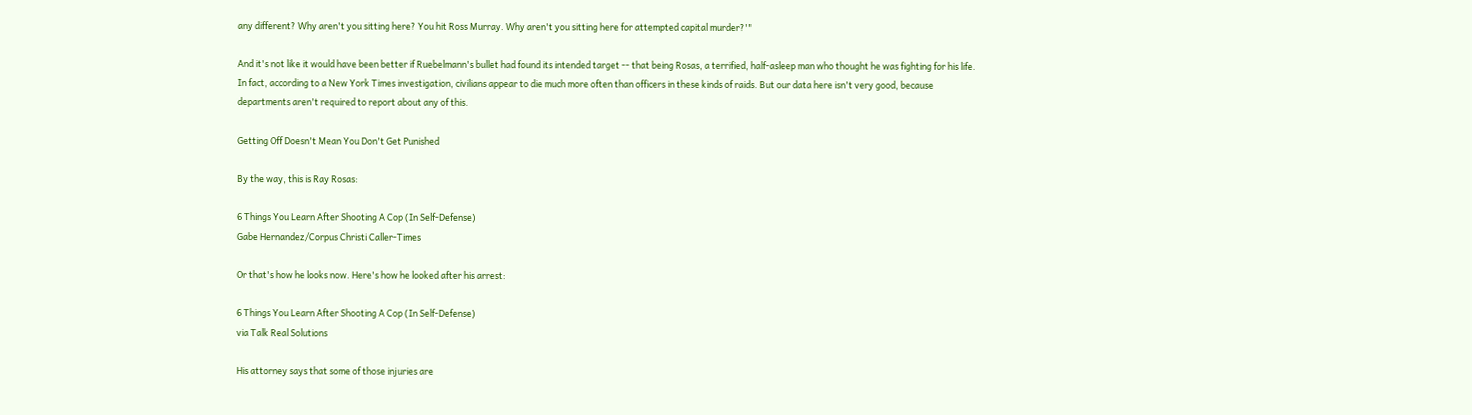any different? Why aren't you sitting here? You hit Ross Murray. Why aren't you sitting here for attempted capital murder?'"

And it's not like it would have been better if Ruebelmann's bullet had found its intended target -- that being Rosas, a terrified, half-asleep man who thought he was fighting for his life. In fact, according to a New York Times investigation, civilians appear to die much more often than officers in these kinds of raids. But our data here isn't very good, because departments aren't required to report about any of this.

Getting Off Doesn't Mean You Don't Get Punished

By the way, this is Ray Rosas:

6 Things You Learn After Shooting A Cop (In Self-Defense)
Gabe Hernandez/Corpus Christi Caller-Times

Or that's how he looks now. Here's how he looked after his arrest:

6 Things You Learn After Shooting A Cop (In Self-Defense)
via Talk Real Solutions

His attorney says that some of those injuries are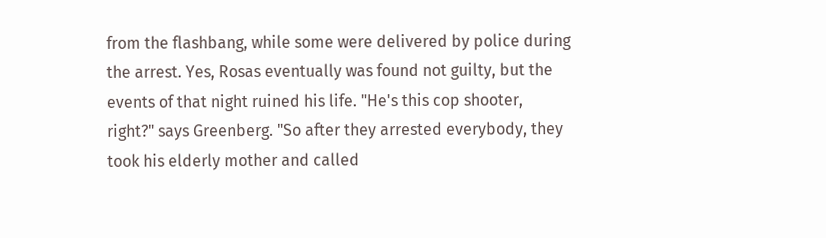from the flashbang, while some were delivered by police during the arrest. Yes, Rosas eventually was found not guilty, but the events of that night ruined his life. "He's this cop shooter, right?" says Greenberg. "So after they arrested everybody, they took his elderly mother and called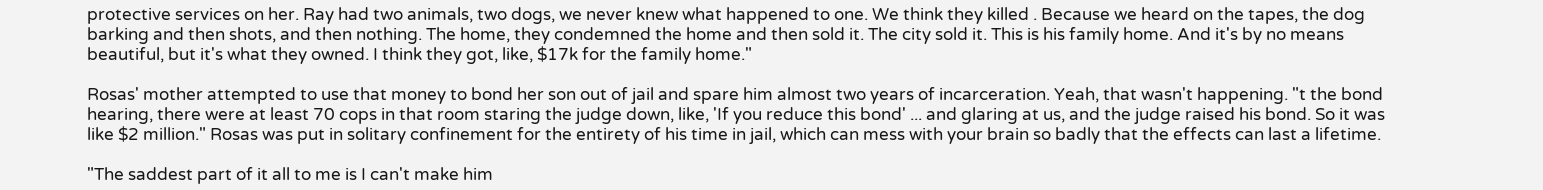protective services on her. Ray had two animals, two dogs, we never knew what happened to one. We think they killed . Because we heard on the tapes, the dog barking and then shots, and then nothing. The home, they condemned the home and then sold it. The city sold it. This is his family home. And it's by no means beautiful, but it's what they owned. I think they got, like, $17k for the family home."

Rosas' mother attempted to use that money to bond her son out of jail and spare him almost two years of incarceration. Yeah, that wasn't happening. "t the bond hearing, there were at least 70 cops in that room staring the judge down, like, 'If you reduce this bond' ... and glaring at us, and the judge raised his bond. So it was like $2 million." Rosas was put in solitary confinement for the entirety of his time in jail, which can mess with your brain so badly that the effects can last a lifetime.

"The saddest part of it all to me is I can't make him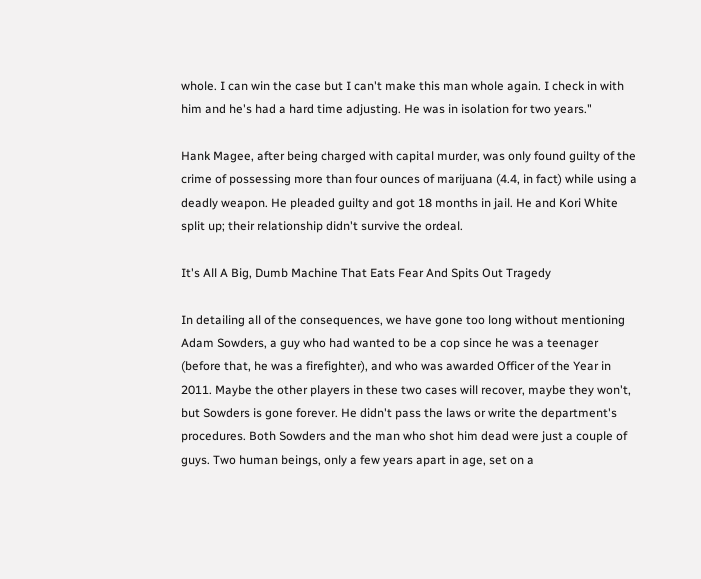whole. I can win the case but I can't make this man whole again. I check in with him and he's had a hard time adjusting. He was in isolation for two years."

Hank Magee, after being charged with capital murder, was only found guilty of the crime of possessing more than four ounces of marijuana (4.4, in fact) while using a deadly weapon. He pleaded guilty and got 18 months in jail. He and Kori White split up; their relationship didn't survive the ordeal.

It's All A Big, Dumb Machine That Eats Fear And Spits Out Tragedy

In detailing all of the consequences, we have gone too long without mentioning Adam Sowders, a guy who had wanted to be a cop since he was a teenager (before that, he was a firefighter), and who was awarded Officer of the Year in 2011. Maybe the other players in these two cases will recover, maybe they won't, but Sowders is gone forever. He didn't pass the laws or write the department's procedures. Both Sowders and the man who shot him dead were just a couple of guys. Two human beings, only a few years apart in age, set on a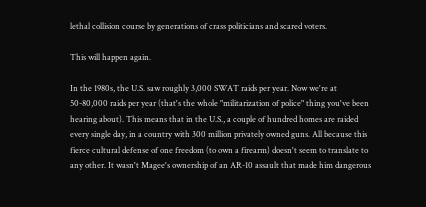lethal collision course by generations of crass politicians and scared voters.

This will happen again.

In the 1980s, the U.S. saw roughly 3,000 SWAT raids per year. Now we're at 50-80,000 raids per year (that's the whole "militarization of police" thing you've been hearing about). This means that in the U.S., a couple of hundred homes are raided every single day, in a country with 300 million privately owned guns. All because this fierce cultural defense of one freedom (to own a firearm) doesn't seem to translate to any other. It wasn't Magee's ownership of an AR-10 assault that made him dangerous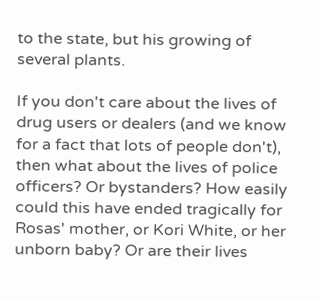to the state, but his growing of several plants.

If you don't care about the lives of drug users or dealers (and we know for a fact that lots of people don't), then what about the lives of police officers? Or bystanders? How easily could this have ended tragically for Rosas' mother, or Kori White, or her unborn baby? Or are their lives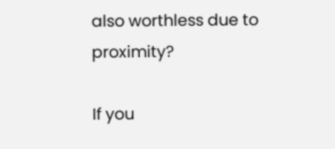also worthless due to proximity?

If you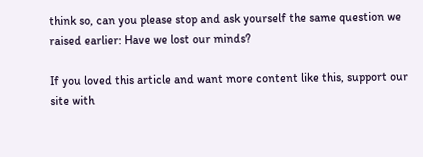think so, can you please stop and ask yourself the same question we raised earlier: Have we lost our minds?

If you loved this article and want more content like this, support our site with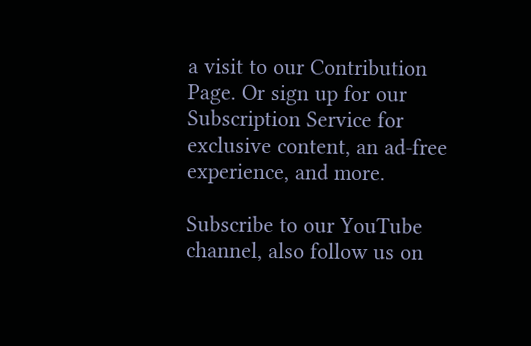a visit to our Contribution Page. Or sign up for our Subscription Service for exclusive content, an ad-free experience, and more.

Subscribe to our YouTube channel, also follow us on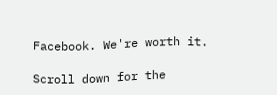Facebook. We're worth it.

Scroll down for the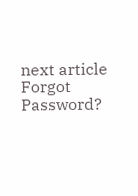next article
Forgot Password?